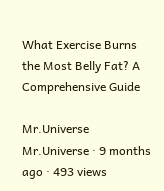What Exercise Burns the Most Belly Fat? A Comprehensive Guide

Mr.Universe Mr.Universe · 9 months ago · 493 views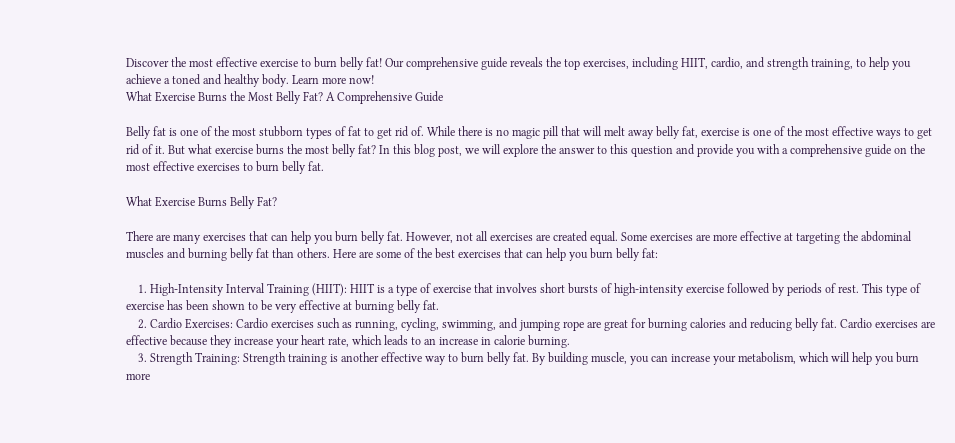Discover the most effective exercise to burn belly fat! Our comprehensive guide reveals the top exercises, including HIIT, cardio, and strength training, to help you achieve a toned and healthy body. Learn more now!
What Exercise Burns the Most Belly Fat? A Comprehensive Guide

Belly fat is one of the most stubborn types of fat to get rid of. While there is no magic pill that will melt away belly fat, exercise is one of the most effective ways to get rid of it. But what exercise burns the most belly fat? In this blog post, we will explore the answer to this question and provide you with a comprehensive guide on the most effective exercises to burn belly fat.

What Exercise Burns Belly Fat?

There are many exercises that can help you burn belly fat. However, not all exercises are created equal. Some exercises are more effective at targeting the abdominal muscles and burning belly fat than others. Here are some of the best exercises that can help you burn belly fat:

    1. High-Intensity Interval Training (HIIT): HIIT is a type of exercise that involves short bursts of high-intensity exercise followed by periods of rest. This type of exercise has been shown to be very effective at burning belly fat.
    2. Cardio Exercises: Cardio exercises such as running, cycling, swimming, and jumping rope are great for burning calories and reducing belly fat. Cardio exercises are effective because they increase your heart rate, which leads to an increase in calorie burning.
    3. Strength Training: Strength training is another effective way to burn belly fat. By building muscle, you can increase your metabolism, which will help you burn more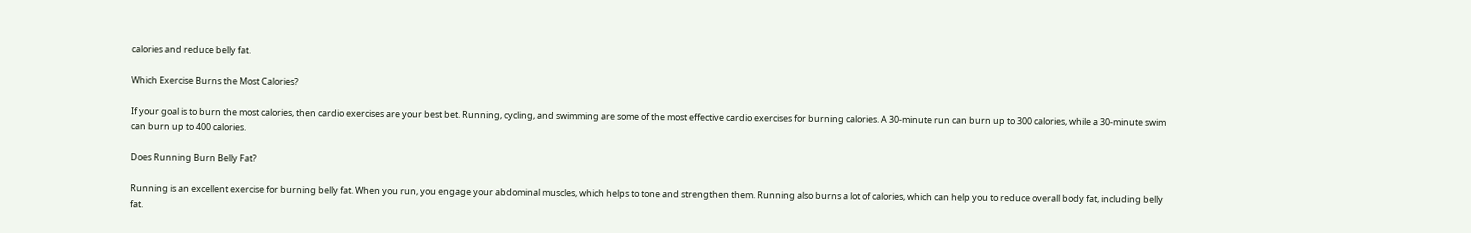calories and reduce belly fat.

Which Exercise Burns the Most Calories?

If your goal is to burn the most calories, then cardio exercises are your best bet. Running, cycling, and swimming are some of the most effective cardio exercises for burning calories. A 30-minute run can burn up to 300 calories, while a 30-minute swim can burn up to 400 calories.

Does Running Burn Belly Fat?

Running is an excellent exercise for burning belly fat. When you run, you engage your abdominal muscles, which helps to tone and strengthen them. Running also burns a lot of calories, which can help you to reduce overall body fat, including belly fat.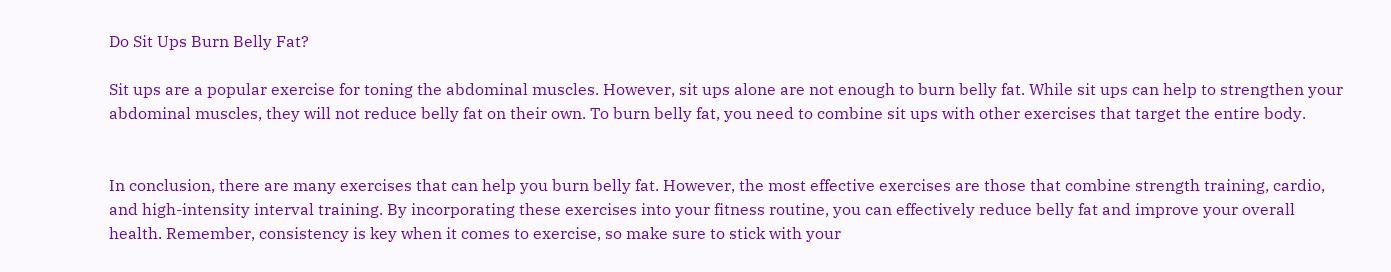Do Sit Ups Burn Belly Fat?

Sit ups are a popular exercise for toning the abdominal muscles. However, sit ups alone are not enough to burn belly fat. While sit ups can help to strengthen your abdominal muscles, they will not reduce belly fat on their own. To burn belly fat, you need to combine sit ups with other exercises that target the entire body.


In conclusion, there are many exercises that can help you burn belly fat. However, the most effective exercises are those that combine strength training, cardio, and high-intensity interval training. By incorporating these exercises into your fitness routine, you can effectively reduce belly fat and improve your overall health. Remember, consistency is key when it comes to exercise, so make sure to stick with your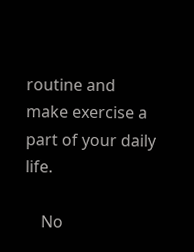routine and make exercise a part of your daily life.

    No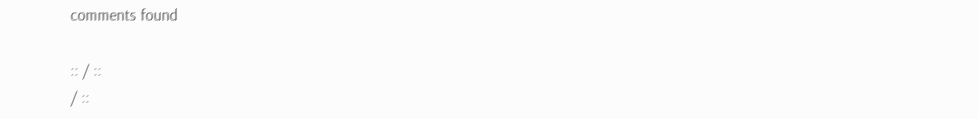comments found

:: / ::
/ ::